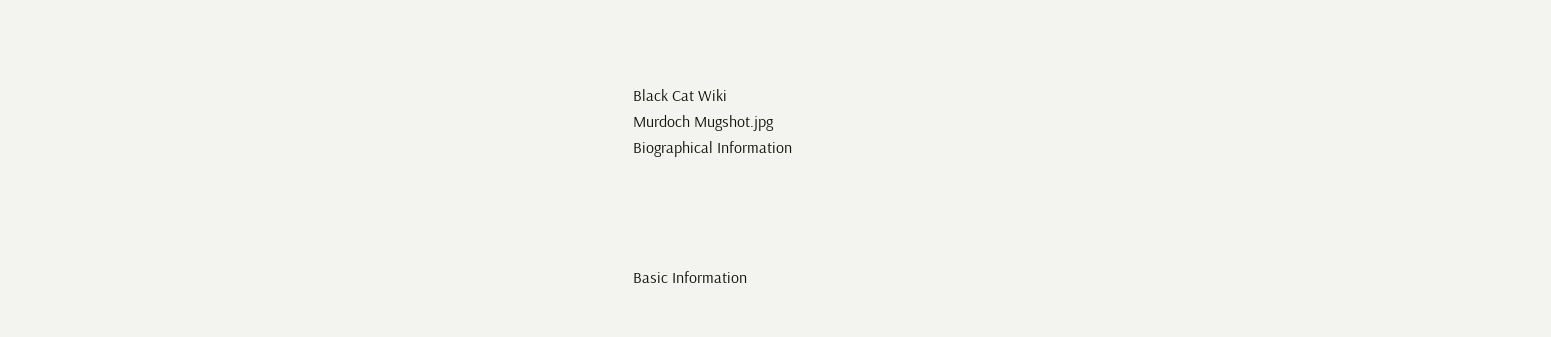Black Cat Wiki
Murdoch Mugshot.jpg
Biographical Information




Basic Information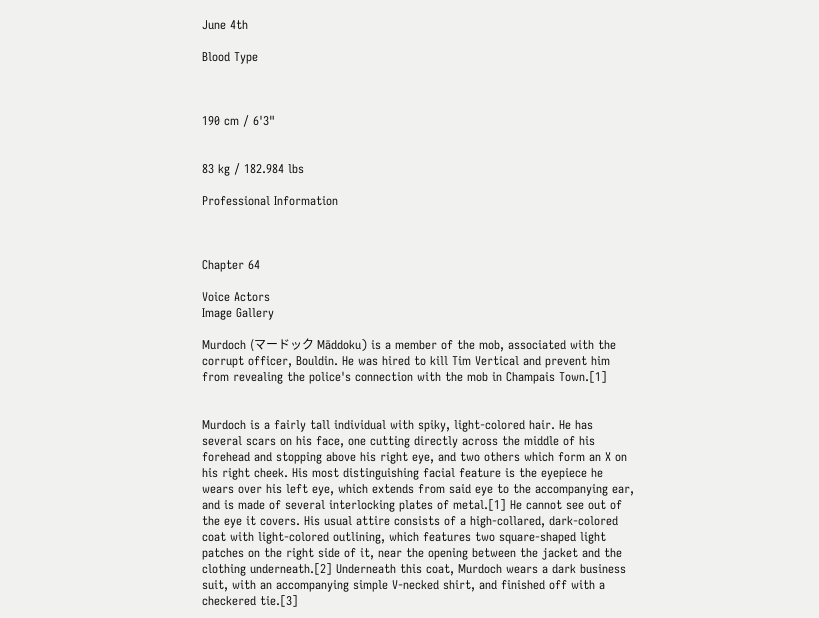June 4th

Blood Type



190 cm / 6'3"


83 kg / 182.984 lbs

Professional Information



Chapter 64

Voice Actors
Image Gallery

Murdoch (マードック Māddoku) is a member of the mob, associated with the corrupt officer, Bouldin. He was hired to kill Tim Vertical and prevent him from revealing the police's connection with the mob in Champais Town.[1]


Murdoch is a fairly tall individual with spiky, light-colored hair. He has several scars on his face, one cutting directly across the middle of his forehead and stopping above his right eye, and two others which form an X on his right cheek. His most distinguishing facial feature is the eyepiece he wears over his left eye, which extends from said eye to the accompanying ear, and is made of several interlocking plates of metal.[1] He cannot see out of the eye it covers. His usual attire consists of a high-collared, dark-colored coat with light-colored outlining, which features two square-shaped light patches on the right side of it, near the opening between the jacket and the clothing underneath.[2] Underneath this coat, Murdoch wears a dark business suit, with an accompanying simple V-necked shirt, and finished off with a checkered tie.[3]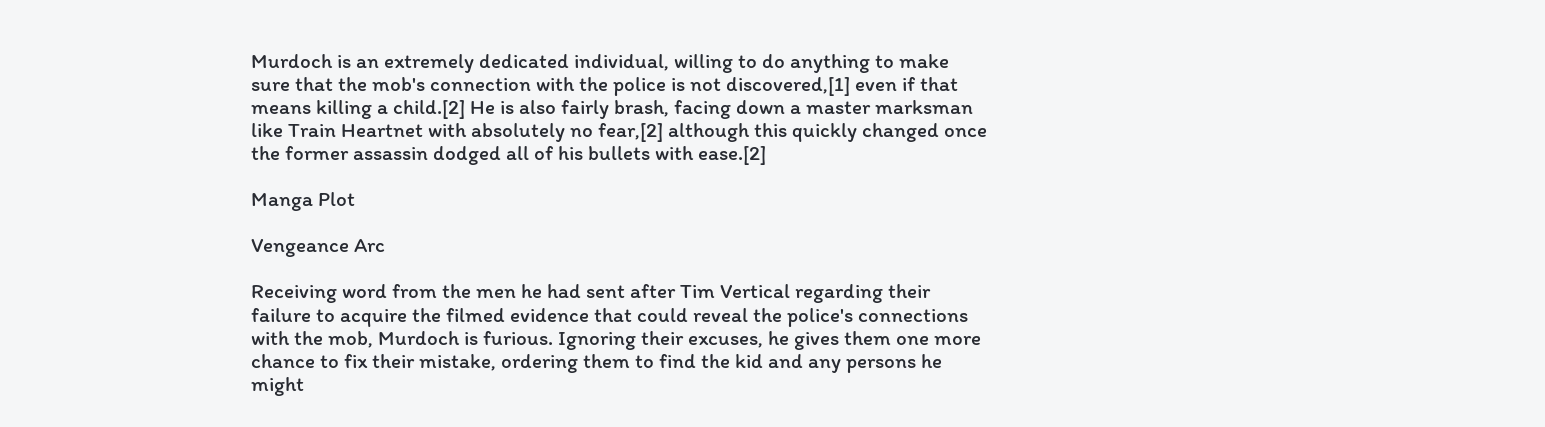Murdoch is an extremely dedicated individual, willing to do anything to make sure that the mob's connection with the police is not discovered,[1] even if that means killing a child.[2] He is also fairly brash, facing down a master marksman like Train Heartnet with absolutely no fear,[2] although this quickly changed once the former assassin dodged all of his bullets with ease.[2]

Manga Plot

Vengeance Arc

Receiving word from the men he had sent after Tim Vertical regarding their failure to acquire the filmed evidence that could reveal the police's connections with the mob, Murdoch is furious. Ignoring their excuses, he gives them one more chance to fix their mistake, ordering them to find the kid and any persons he might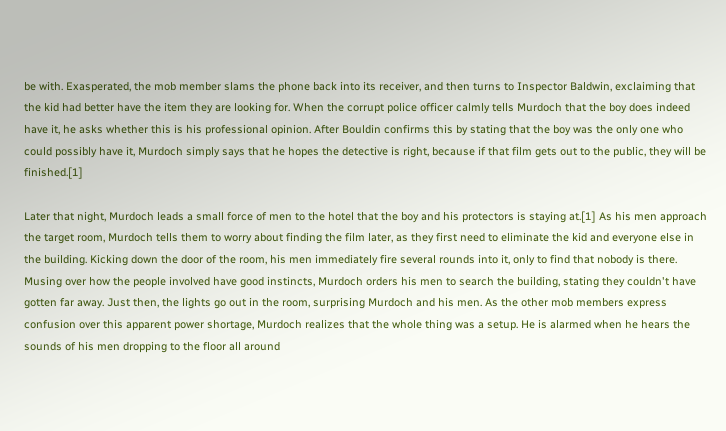be with. Exasperated, the mob member slams the phone back into its receiver, and then turns to Inspector Baldwin, exclaiming that the kid had better have the item they are looking for. When the corrupt police officer calmly tells Murdoch that the boy does indeed have it, he asks whether this is his professional opinion. After Bouldin confirms this by stating that the boy was the only one who could possibly have it, Murdoch simply says that he hopes the detective is right, because if that film gets out to the public, they will be finished.[1]

Later that night, Murdoch leads a small force of men to the hotel that the boy and his protectors is staying at.[1] As his men approach the target room, Murdoch tells them to worry about finding the film later, as they first need to eliminate the kid and everyone else in the building. Kicking down the door of the room, his men immediately fire several rounds into it, only to find that nobody is there. Musing over how the people involved have good instincts, Murdoch orders his men to search the building, stating they couldn't have gotten far away. Just then, the lights go out in the room, surprising Murdoch and his men. As the other mob members express confusion over this apparent power shortage, Murdoch realizes that the whole thing was a setup. He is alarmed when he hears the sounds of his men dropping to the floor all around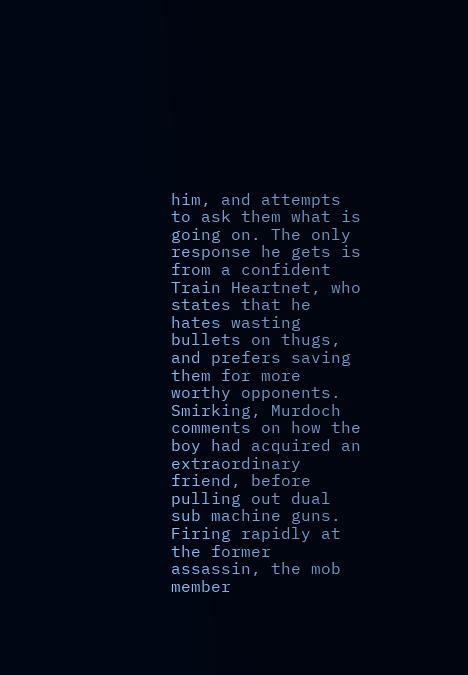him, and attempts to ask them what is going on. The only response he gets is from a confident Train Heartnet, who states that he hates wasting bullets on thugs, and prefers saving them for more worthy opponents. Smirking, Murdoch comments on how the boy had acquired an extraordinary friend, before pulling out dual sub machine guns. Firing rapidly at the former assassin, the mob member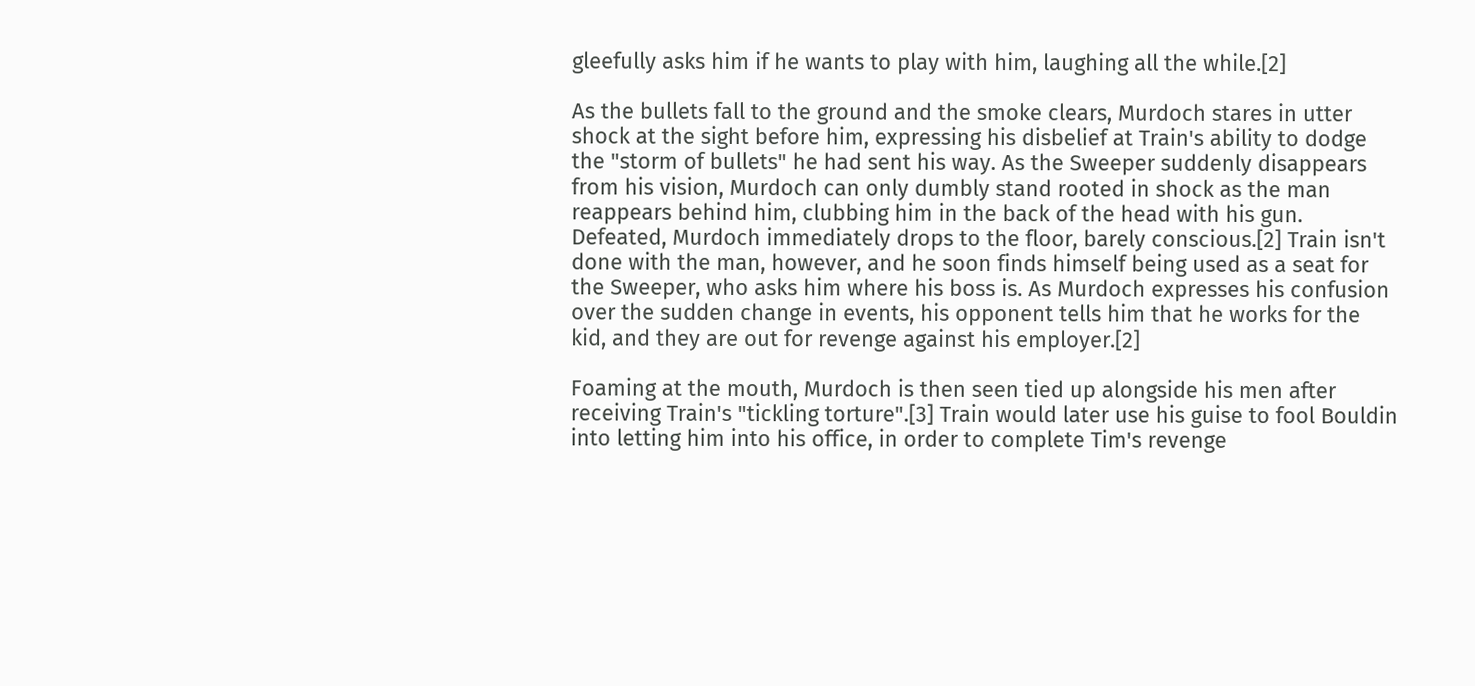gleefully asks him if he wants to play with him, laughing all the while.[2]

As the bullets fall to the ground and the smoke clears, Murdoch stares in utter shock at the sight before him, expressing his disbelief at Train's ability to dodge the "storm of bullets" he had sent his way. As the Sweeper suddenly disappears from his vision, Murdoch can only dumbly stand rooted in shock as the man reappears behind him, clubbing him in the back of the head with his gun. Defeated, Murdoch immediately drops to the floor, barely conscious.[2] Train isn't done with the man, however, and he soon finds himself being used as a seat for the Sweeper, who asks him where his boss is. As Murdoch expresses his confusion over the sudden change in events, his opponent tells him that he works for the kid, and they are out for revenge against his employer.[2]

Foaming at the mouth, Murdoch is then seen tied up alongside his men after receiving Train's "tickling torture".[3] Train would later use his guise to fool Bouldin into letting him into his office, in order to complete Tim's revenge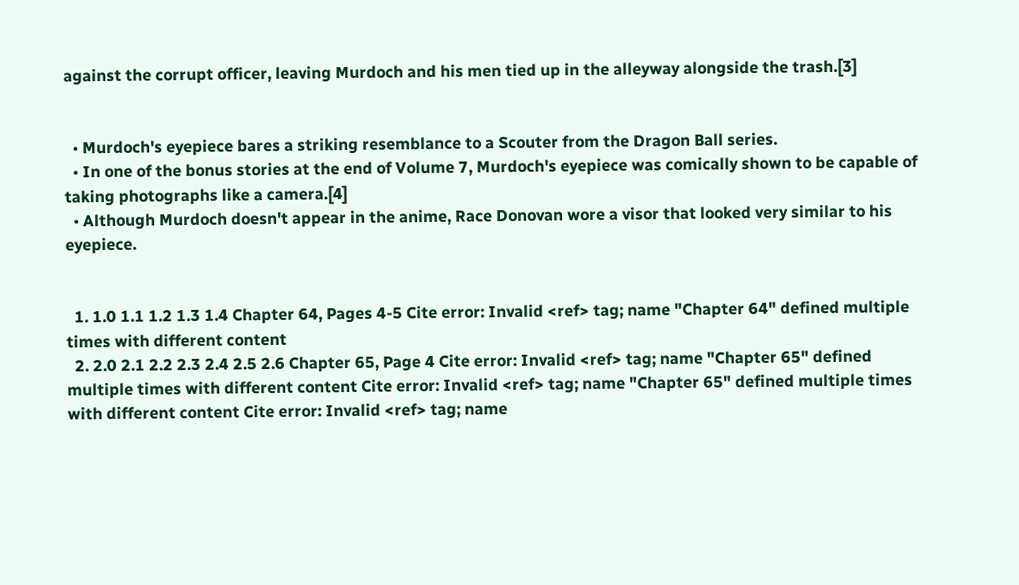against the corrupt officer, leaving Murdoch and his men tied up in the alleyway alongside the trash.[3]


  • Murdoch's eyepiece bares a striking resemblance to a Scouter from the Dragon Ball series.
  • In one of the bonus stories at the end of Volume 7, Murdoch's eyepiece was comically shown to be capable of taking photographs like a camera.[4]
  • Although Murdoch doesn't appear in the anime, Race Donovan wore a visor that looked very similar to his eyepiece.


  1. 1.0 1.1 1.2 1.3 1.4 Chapter 64, Pages 4-5 Cite error: Invalid <ref> tag; name "Chapter 64" defined multiple times with different content
  2. 2.0 2.1 2.2 2.3 2.4 2.5 2.6 Chapter 65, Page 4 Cite error: Invalid <ref> tag; name "Chapter 65" defined multiple times with different content Cite error: Invalid <ref> tag; name "Chapter 65" defined multiple times with different content Cite error: Invalid <ref> tag; name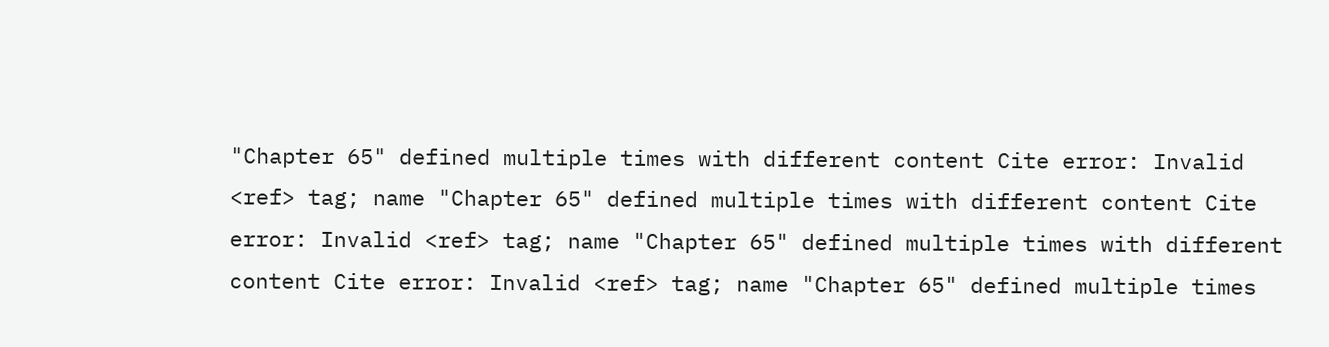"Chapter 65" defined multiple times with different content Cite error: Invalid <ref> tag; name "Chapter 65" defined multiple times with different content Cite error: Invalid <ref> tag; name "Chapter 65" defined multiple times with different content Cite error: Invalid <ref> tag; name "Chapter 65" defined multiple times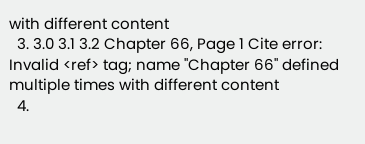with different content
  3. 3.0 3.1 3.2 Chapter 66, Page 1 Cite error: Invalid <ref> tag; name "Chapter 66" defined multiple times with different content
  4.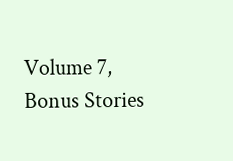Volume 7, Bonus Stories